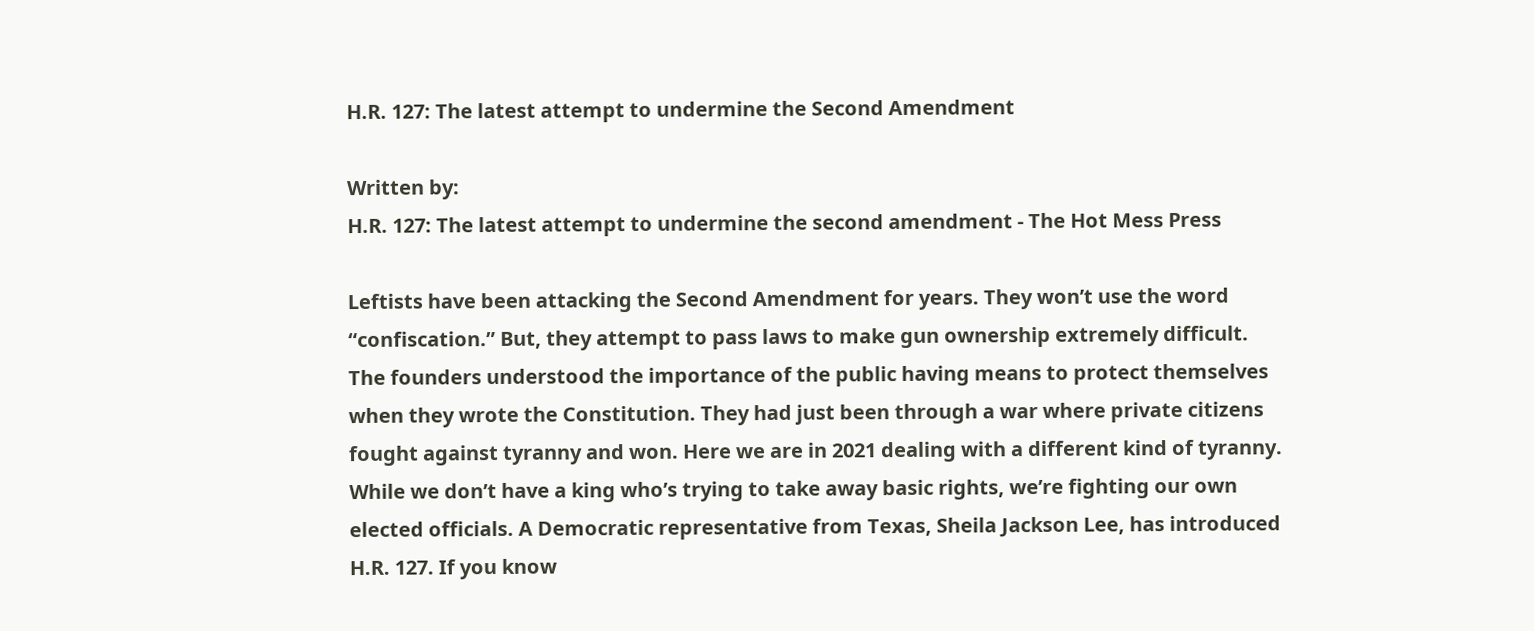H.R. 127: The latest attempt to undermine the Second Amendment

Written by:
H.R. 127: The latest attempt to undermine the second amendment - The Hot Mess Press

Leftists have been attacking the Second Amendment for years. They won’t use the word “confiscation.” But, they attempt to pass laws to make gun ownership extremely difficult. The founders understood the importance of the public having means to protect themselves when they wrote the Constitution. They had just been through a war where private citizens fought against tyranny and won. Here we are in 2021 dealing with a different kind of tyranny. While we don’t have a king who’s trying to take away basic rights, we’re fighting our own elected officials. A Democratic representative from Texas, Sheila Jackson Lee, has introduced H.R. 127. If you know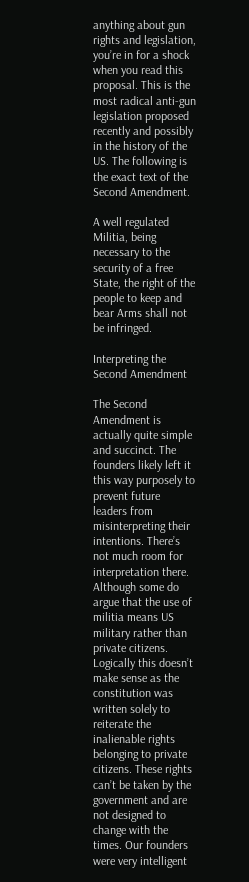anything about gun rights and legislation, you’re in for a shock when you read this proposal. This is the most radical anti-gun legislation proposed recently and possibly in the history of the US. The following is the exact text of the Second Amendment.

A well regulated Militia, being necessary to the security of a free State, the right of the people to keep and bear Arms shall not be infringed.

Interpreting the Second Amendment

The Second Amendment is actually quite simple and succinct. The founders likely left it this way purposely to prevent future leaders from misinterpreting their intentions. There’s not much room for interpretation there. Although some do argue that the use of militia means US military rather than private citizens. Logically this doesn’t make sense as the constitution was written solely to reiterate the inalienable rights belonging to private citizens. These rights can’t be taken by the government and are not designed to change with the times. Our founders were very intelligent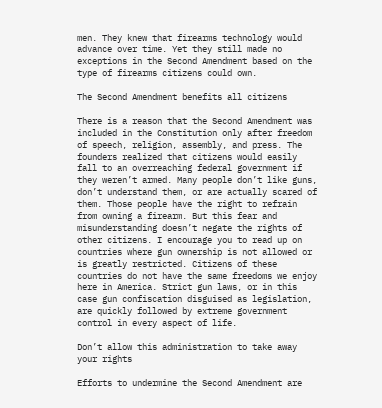men. They knew that firearms technology would advance over time. Yet they still made no exceptions in the Second Amendment based on the type of firearms citizens could own.

The Second Amendment benefits all citizens

There is a reason that the Second Amendment was included in the Constitution only after freedom of speech, religion, assembly, and press. The founders realized that citizens would easily fall to an overreaching federal government if they weren’t armed. Many people don’t like guns, don’t understand them, or are actually scared of them. Those people have the right to refrain from owning a firearm. But this fear and misunderstanding doesn’t negate the rights of other citizens. I encourage you to read up on countries where gun ownership is not allowed or is greatly restricted. Citizens of these countries do not have the same freedoms we enjoy here in America. Strict gun laws, or in this case gun confiscation disguised as legislation, are quickly followed by extreme government control in every aspect of life.

Don’t allow this administration to take away your rights

Efforts to undermine the Second Amendment are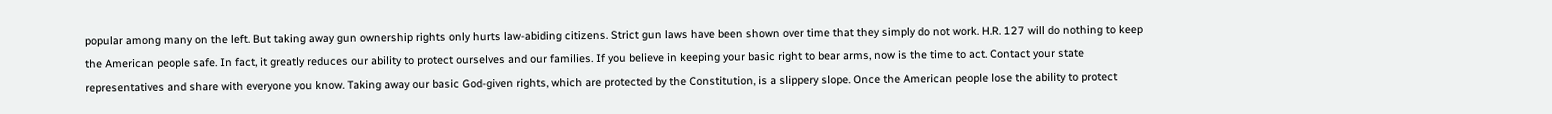popular among many on the left. But taking away gun ownership rights only hurts law-abiding citizens. Strict gun laws have been shown over time that they simply do not work. H.R. 127 will do nothing to keep the American people safe. In fact, it greatly reduces our ability to protect ourselves and our families. If you believe in keeping your basic right to bear arms, now is the time to act. Contact your state representatives and share with everyone you know. Taking away our basic God-given rights, which are protected by the Constitution, is a slippery slope. Once the American people lose the ability to protect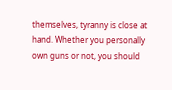themselves, tyranny is close at hand. Whether you personally own guns or not, you should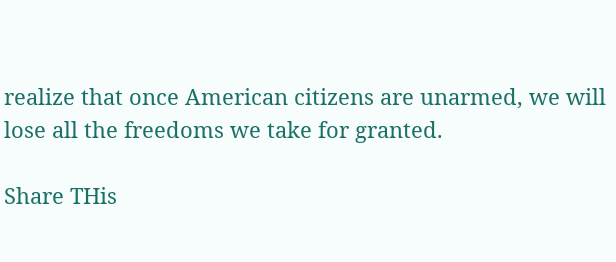realize that once American citizens are unarmed, we will lose all the freedoms we take for granted.

Share THis